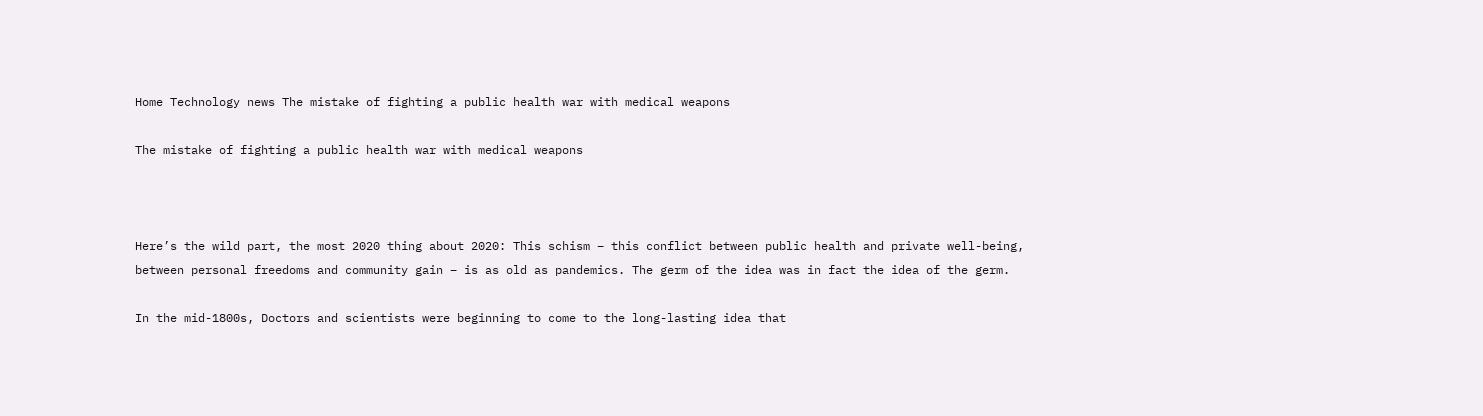Home Technology news The mistake of fighting a public health war with medical weapons

The mistake of fighting a public health war with medical weapons



Here’s the wild part, the most 2020 thing about 2020: This schism – this conflict between public health and private well-being, between personal freedoms and community gain – is as old as pandemics. The germ of the idea was in fact the idea of the germ.

In the mid-1800s, Doctors and scientists were beginning to come to the long-lasting idea that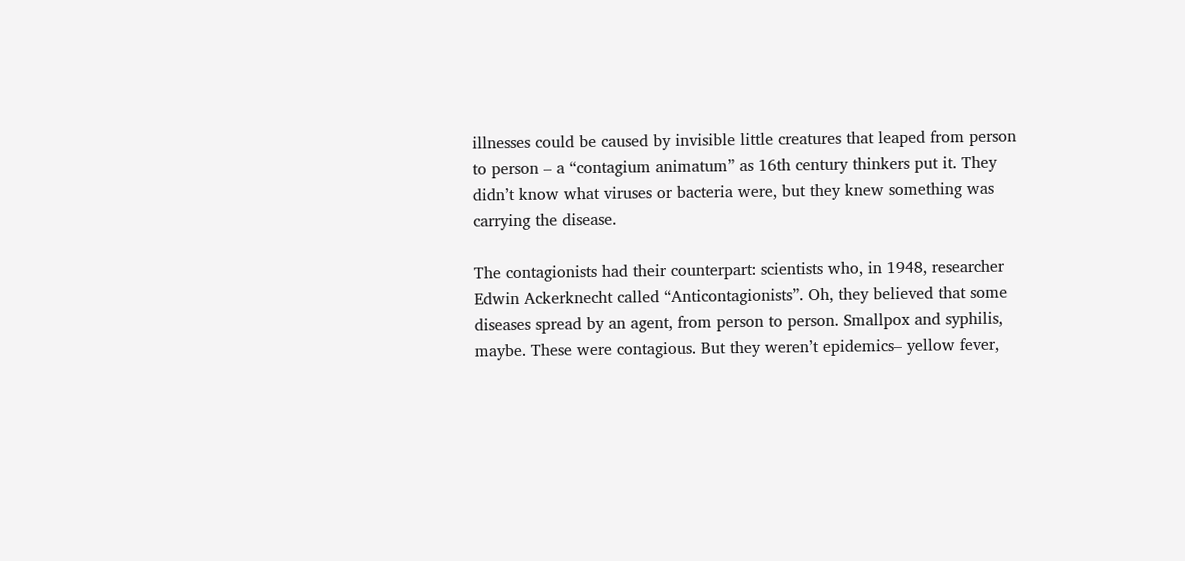illnesses could be caused by invisible little creatures that leaped from person to person – a “contagium animatum” as 16th century thinkers put it. They didn’t know what viruses or bacteria were, but they knew something was carrying the disease.

The contagionists had their counterpart: scientists who, in 1948, researcher Edwin Ackerknecht called “Anticontagionists”. Oh, they believed that some diseases spread by an agent, from person to person. Smallpox and syphilis, maybe. These were contagious. But they weren’t epidemics– yellow fever,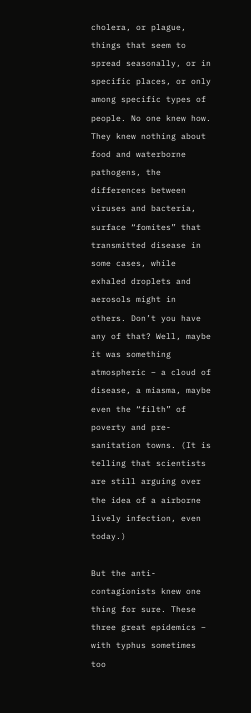cholera, or plague, things that seem to spread seasonally, or in specific places, or only among specific types of people. No one knew how. They knew nothing about food and waterborne pathogens, the differences between viruses and bacteria, surface “fomites” that transmitted disease in some cases, while exhaled droplets and aerosols might in others. Don’t you have any of that? Well, maybe it was something atmospheric – a cloud of disease, a miasma, maybe even the “filth” of poverty and pre-sanitation towns. (It is telling that scientists are still arguing over the idea of a airborne lively infection, even today.)

But the anti-contagionists knew one thing for sure. These three great epidemics – with typhus sometimes too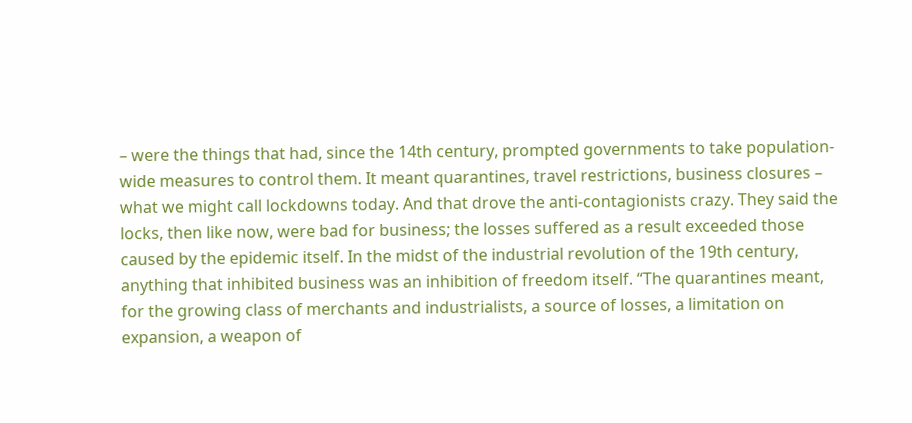– were the things that had, since the 14th century, prompted governments to take population-wide measures to control them. It meant quarantines, travel restrictions, business closures – what we might call lockdowns today. And that drove the anti-contagionists crazy. They said the locks, then like now, were bad for business; the losses suffered as a result exceeded those caused by the epidemic itself. In the midst of the industrial revolution of the 19th century, anything that inhibited business was an inhibition of freedom itself. “The quarantines meant, for the growing class of merchants and industrialists, a source of losses, a limitation on expansion, a weapon of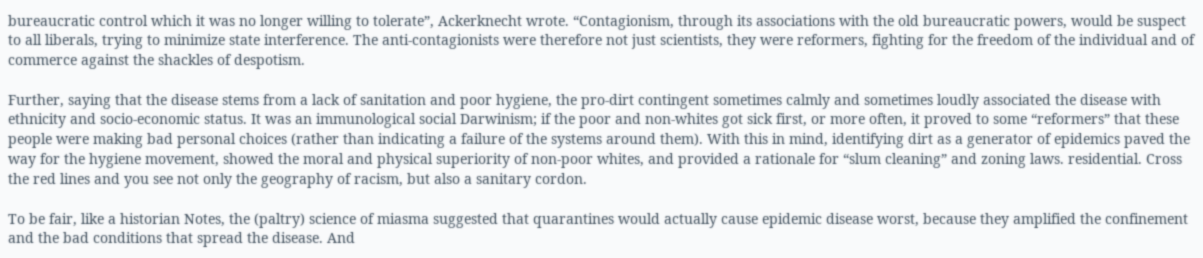bureaucratic control which it was no longer willing to tolerate”, Ackerknecht wrote. “Contagionism, through its associations with the old bureaucratic powers, would be suspect to all liberals, trying to minimize state interference. The anti-contagionists were therefore not just scientists, they were reformers, fighting for the freedom of the individual and of commerce against the shackles of despotism.

Further, saying that the disease stems from a lack of sanitation and poor hygiene, the pro-dirt contingent sometimes calmly and sometimes loudly associated the disease with ethnicity and socio-economic status. It was an immunological social Darwinism; if the poor and non-whites got sick first, or more often, it proved to some “reformers” that these people were making bad personal choices (rather than indicating a failure of the systems around them). With this in mind, identifying dirt as a generator of epidemics paved the way for the hygiene movement, showed the moral and physical superiority of non-poor whites, and provided a rationale for “slum cleaning” and zoning laws. residential. Cross the red lines and you see not only the geography of racism, but also a sanitary cordon.

To be fair, like a historian Notes, the (paltry) science of miasma suggested that quarantines would actually cause epidemic disease worst, because they amplified the confinement and the bad conditions that spread the disease. And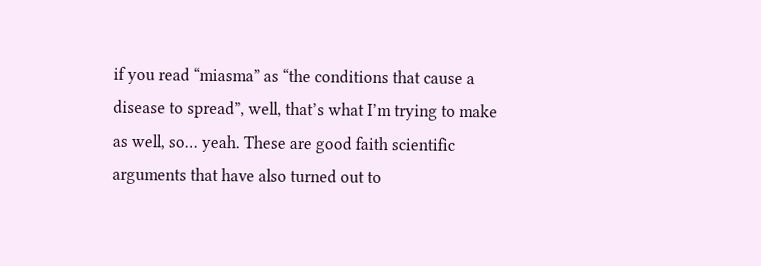if you read “miasma” as “the conditions that cause a disease to spread”, well, that’s what I’m trying to make as well, so… yeah. These are good faith scientific arguments that have also turned out to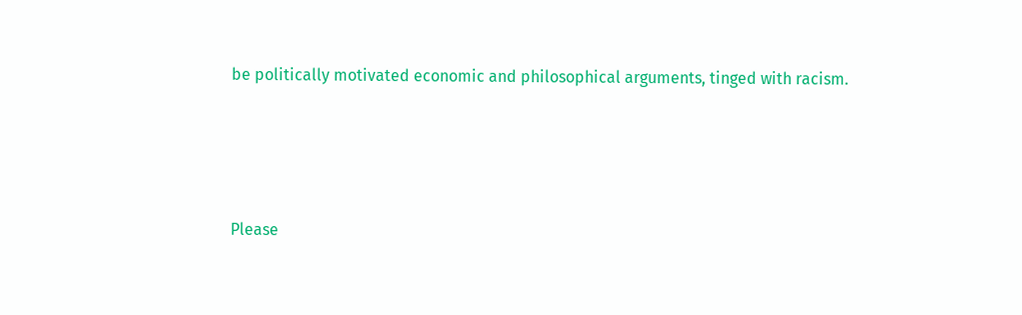be politically motivated economic and philosophical arguments, tinged with racism.




Please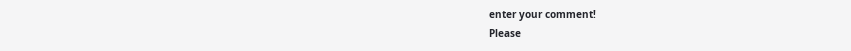enter your comment!
Please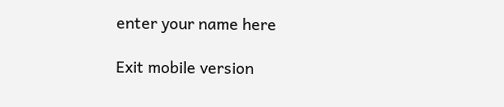enter your name here

Exit mobile version